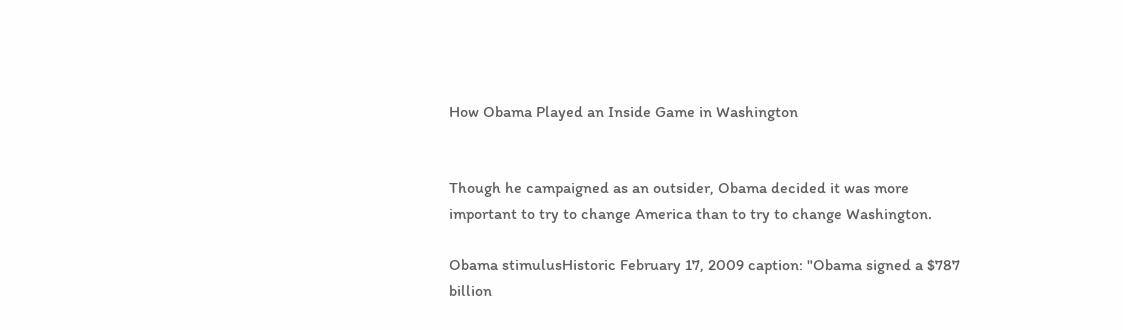How Obama Played an Inside Game in Washington


Though he campaigned as an outsider, Obama decided it was more important to try to change America than to try to change Washington.

Obama stimulusHistoric February 17, 2009 caption: "Obama signed a $787 billion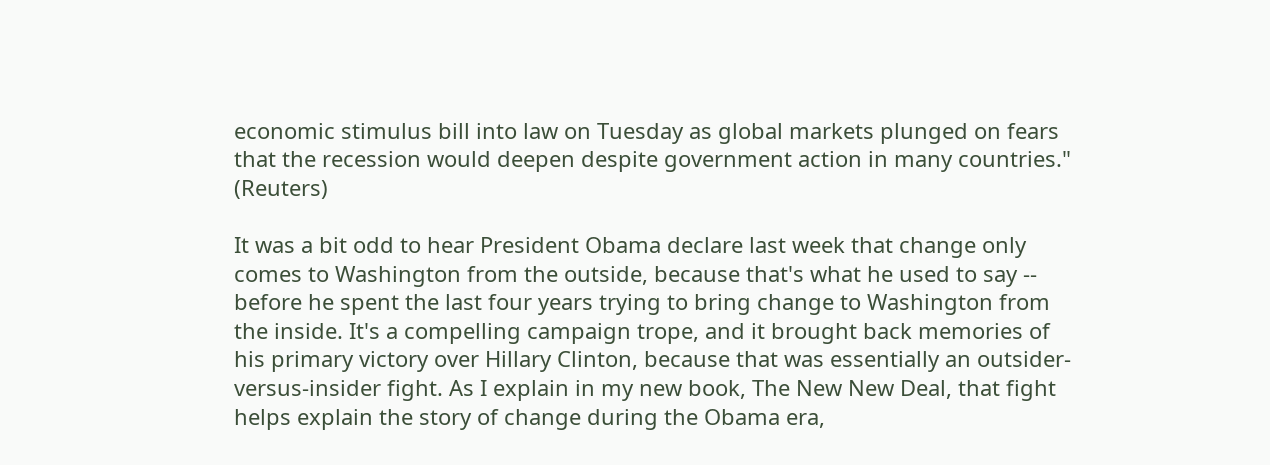economic stimulus bill into law on Tuesday as global markets plunged on fears that the recession would deepen despite government action in many countries." (Reuters)

It was a bit odd to hear President Obama declare last week that change only comes to Washington from the outside, because that's what he used to say -- before he spent the last four years trying to bring change to Washington from the inside. It's a compelling campaign trope, and it brought back memories of his primary victory over Hillary Clinton, because that was essentially an outsider-versus-insider fight. As I explain in my new book, The New New Deal, that fight helps explain the story of change during the Obama era,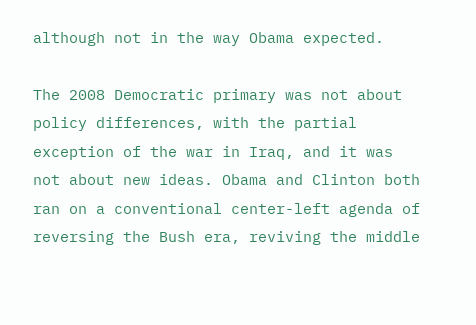although not in the way Obama expected.

The 2008 Democratic primary was not about policy differences, with the partial exception of the war in Iraq, and it was not about new ideas. Obama and Clinton both ran on a conventional center-left agenda of reversing the Bush era, reviving the middle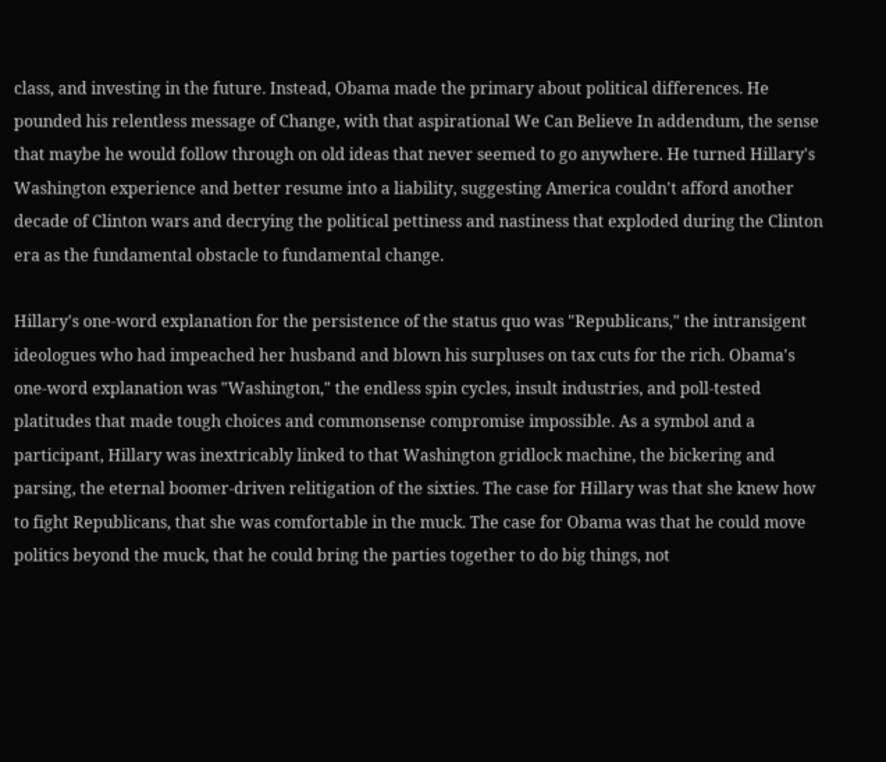class, and investing in the future. Instead, Obama made the primary about political differences. He pounded his relentless message of Change, with that aspirational We Can Believe In addendum, the sense that maybe he would follow through on old ideas that never seemed to go anywhere. He turned Hillary's Washington experience and better resume into a liability, suggesting America couldn't afford another decade of Clinton wars and decrying the political pettiness and nastiness that exploded during the Clinton era as the fundamental obstacle to fundamental change.

Hillary's one-word explanation for the persistence of the status quo was "Republicans," the intransigent ideologues who had impeached her husband and blown his surpluses on tax cuts for the rich. Obama's one-word explanation was "Washington," the endless spin cycles, insult industries, and poll-tested platitudes that made tough choices and commonsense compromise impossible. As a symbol and a participant, Hillary was inextricably linked to that Washington gridlock machine, the bickering and parsing, the eternal boomer-driven relitigation of the sixties. The case for Hillary was that she knew how to fight Republicans, that she was comfortable in the muck. The case for Obama was that he could move politics beyond the muck, that he could bring the parties together to do big things, not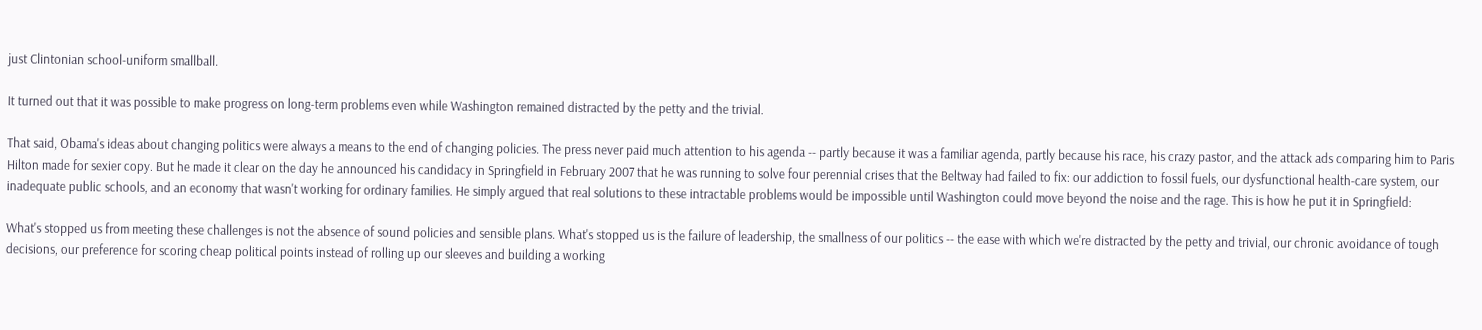just Clintonian school-uniform smallball.

It turned out that it was possible to make progress on long-term problems even while Washington remained distracted by the petty and the trivial.

That said, Obama's ideas about changing politics were always a means to the end of changing policies. The press never paid much attention to his agenda -- partly because it was a familiar agenda, partly because his race, his crazy pastor, and the attack ads comparing him to Paris Hilton made for sexier copy. But he made it clear on the day he announced his candidacy in Springfield in February 2007 that he was running to solve four perennial crises that the Beltway had failed to fix: our addiction to fossil fuels, our dysfunctional health-care system, our inadequate public schools, and an economy that wasn't working for ordinary families. He simply argued that real solutions to these intractable problems would be impossible until Washington could move beyond the noise and the rage. This is how he put it in Springfield:

What's stopped us from meeting these challenges is not the absence of sound policies and sensible plans. What's stopped us is the failure of leadership, the smallness of our politics -- the ease with which we're distracted by the petty and trivial, our chronic avoidance of tough decisions, our preference for scoring cheap political points instead of rolling up our sleeves and building a working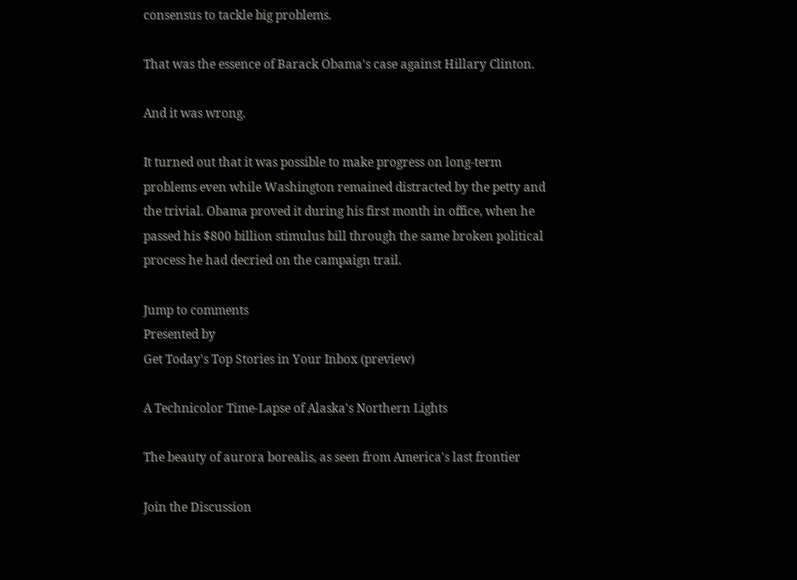consensus to tackle big problems.

That was the essence of Barack Obama's case against Hillary Clinton.

And it was wrong.

It turned out that it was possible to make progress on long-term problems even while Washington remained distracted by the petty and the trivial. Obama proved it during his first month in office, when he passed his $800 billion stimulus bill through the same broken political process he had decried on the campaign trail.

Jump to comments
Presented by
Get Today's Top Stories in Your Inbox (preview)

A Technicolor Time-Lapse of Alaska's Northern Lights

The beauty of aurora borealis, as seen from America's last frontier

Join the Discussion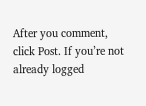After you comment, click Post. If you’re not already logged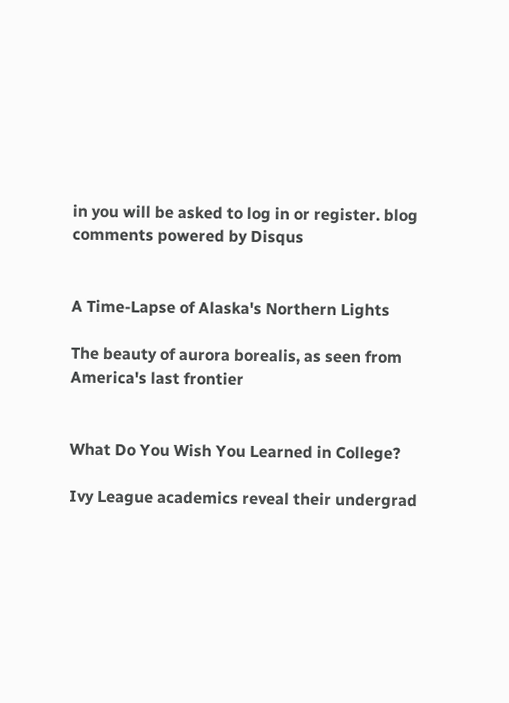in you will be asked to log in or register. blog comments powered by Disqus


A Time-Lapse of Alaska's Northern Lights

The beauty of aurora borealis, as seen from America's last frontier


What Do You Wish You Learned in College?

Ivy League academics reveal their undergrad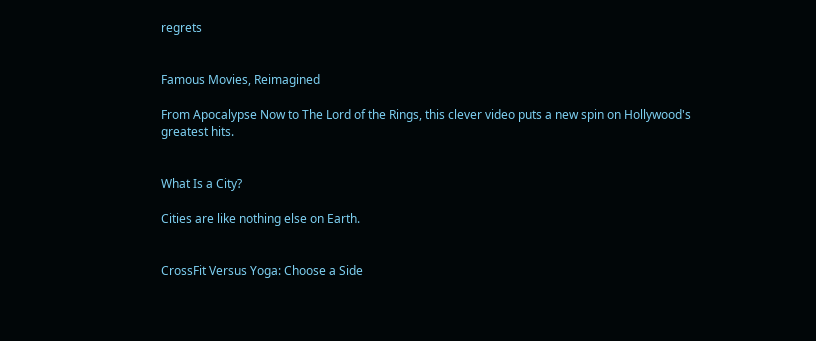regrets


Famous Movies, Reimagined

From Apocalypse Now to The Lord of the Rings, this clever video puts a new spin on Hollywood's greatest hits.


What Is a City?

Cities are like nothing else on Earth.


CrossFit Versus Yoga: Choose a Side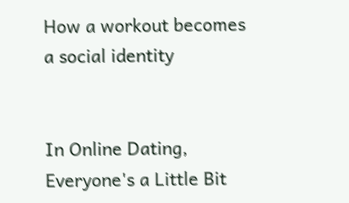How a workout becomes a social identity


In Online Dating, Everyone's a Little Bit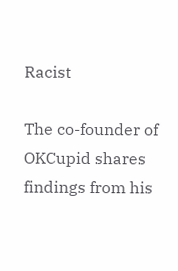Racist

The co-founder of OKCupid shares findings from his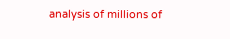analysis of millions of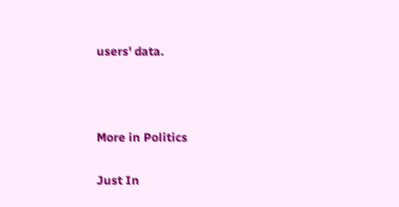users' data.



More in Politics

Just In